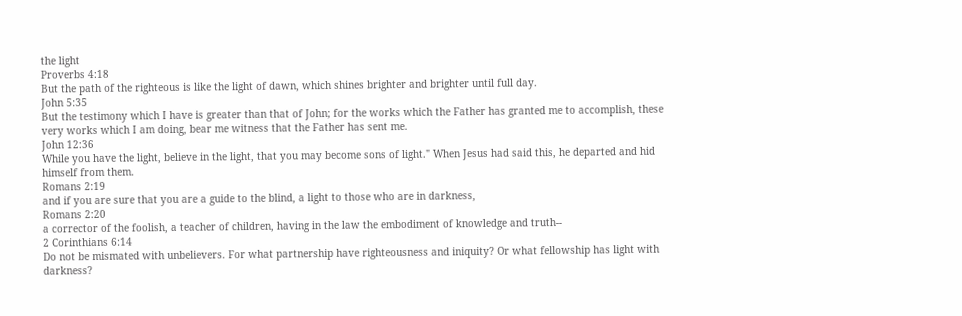the light
Proverbs 4:18
But the path of the righteous is like the light of dawn, which shines brighter and brighter until full day.
John 5:35
But the testimony which I have is greater than that of John; for the works which the Father has granted me to accomplish, these very works which I am doing, bear me witness that the Father has sent me.
John 12:36
While you have the light, believe in the light, that you may become sons of light." When Jesus had said this, he departed and hid himself from them.
Romans 2:19
and if you are sure that you are a guide to the blind, a light to those who are in darkness,
Romans 2:20
a corrector of the foolish, a teacher of children, having in the law the embodiment of knowledge and truth--
2 Corinthians 6:14
Do not be mismated with unbelievers. For what partnership have righteousness and iniquity? Or what fellowship has light with darkness?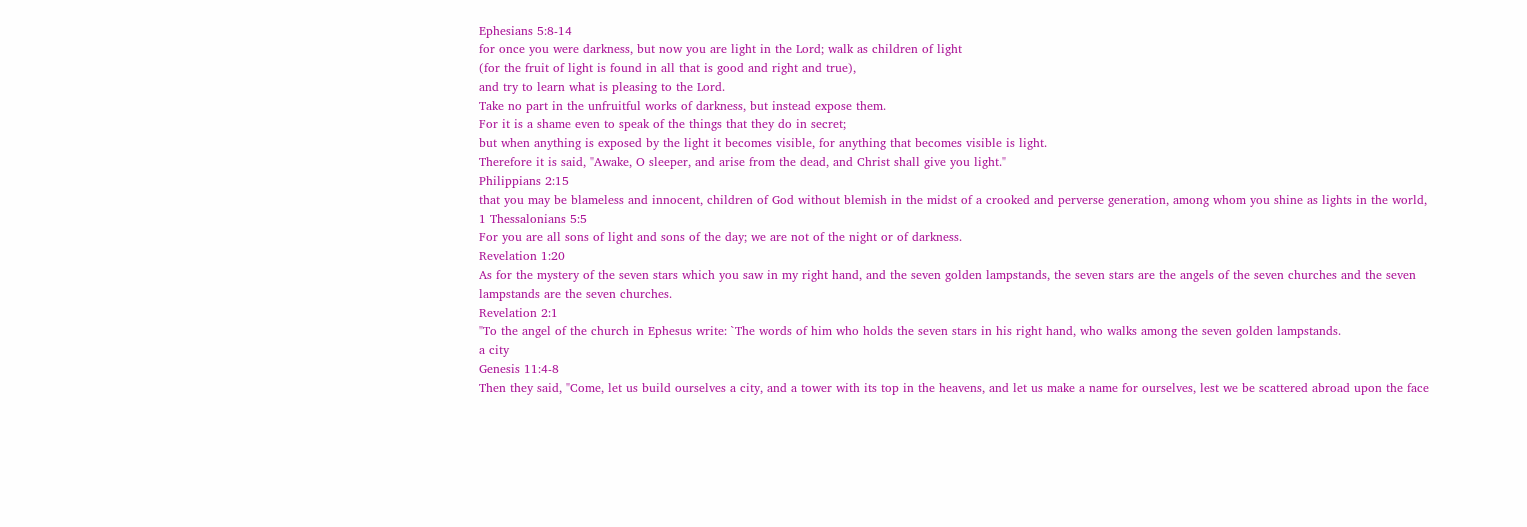Ephesians 5:8-14
for once you were darkness, but now you are light in the Lord; walk as children of light
(for the fruit of light is found in all that is good and right and true),
and try to learn what is pleasing to the Lord.
Take no part in the unfruitful works of darkness, but instead expose them.
For it is a shame even to speak of the things that they do in secret;
but when anything is exposed by the light it becomes visible, for anything that becomes visible is light.
Therefore it is said, "Awake, O sleeper, and arise from the dead, and Christ shall give you light."
Philippians 2:15
that you may be blameless and innocent, children of God without blemish in the midst of a crooked and perverse generation, among whom you shine as lights in the world,
1 Thessalonians 5:5
For you are all sons of light and sons of the day; we are not of the night or of darkness.
Revelation 1:20
As for the mystery of the seven stars which you saw in my right hand, and the seven golden lampstands, the seven stars are the angels of the seven churches and the seven lampstands are the seven churches.
Revelation 2:1
"To the angel of the church in Ephesus write: `The words of him who holds the seven stars in his right hand, who walks among the seven golden lampstands.
a city
Genesis 11:4-8
Then they said, "Come, let us build ourselves a city, and a tower with its top in the heavens, and let us make a name for ourselves, lest we be scattered abroad upon the face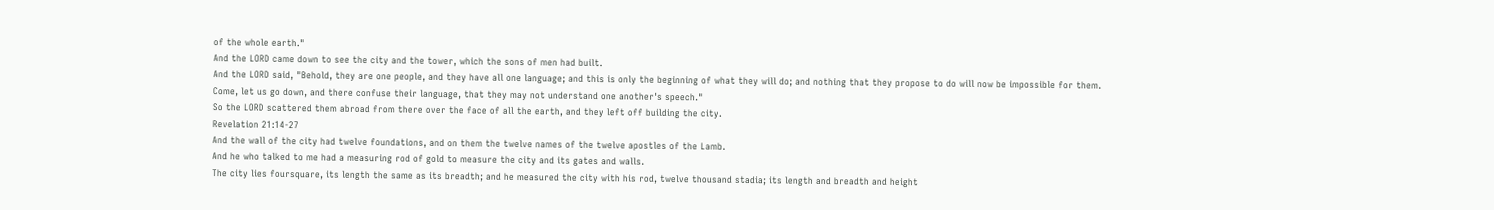of the whole earth."
And the LORD came down to see the city and the tower, which the sons of men had built.
And the LORD said, "Behold, they are one people, and they have all one language; and this is only the beginning of what they will do; and nothing that they propose to do will now be impossible for them.
Come, let us go down, and there confuse their language, that they may not understand one another's speech."
So the LORD scattered them abroad from there over the face of all the earth, and they left off building the city.
Revelation 21:14-27
And the wall of the city had twelve foundations, and on them the twelve names of the twelve apostles of the Lamb.
And he who talked to me had a measuring rod of gold to measure the city and its gates and walls.
The city lies foursquare, its length the same as its breadth; and he measured the city with his rod, twelve thousand stadia; its length and breadth and height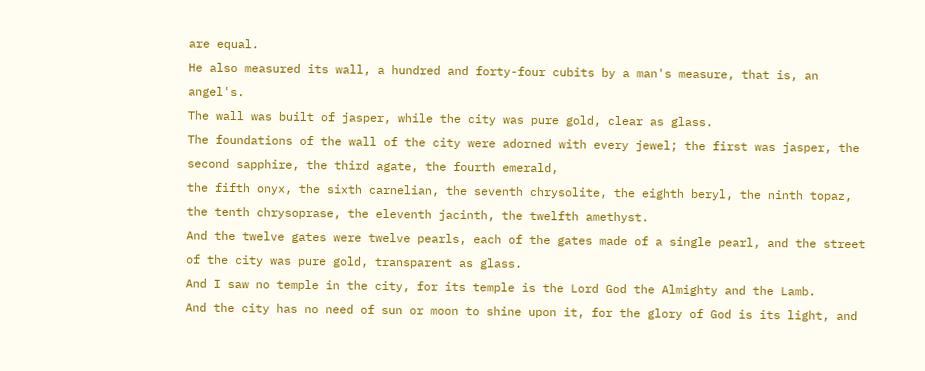are equal.
He also measured its wall, a hundred and forty-four cubits by a man's measure, that is, an angel's.
The wall was built of jasper, while the city was pure gold, clear as glass.
The foundations of the wall of the city were adorned with every jewel; the first was jasper, the second sapphire, the third agate, the fourth emerald,
the fifth onyx, the sixth carnelian, the seventh chrysolite, the eighth beryl, the ninth topaz, the tenth chrysoprase, the eleventh jacinth, the twelfth amethyst.
And the twelve gates were twelve pearls, each of the gates made of a single pearl, and the street of the city was pure gold, transparent as glass.
And I saw no temple in the city, for its temple is the Lord God the Almighty and the Lamb.
And the city has no need of sun or moon to shine upon it, for the glory of God is its light, and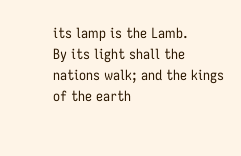its lamp is the Lamb.
By its light shall the nations walk; and the kings of the earth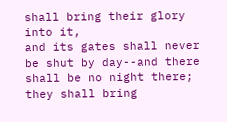shall bring their glory into it,
and its gates shall never be shut by day--and there shall be no night there;
they shall bring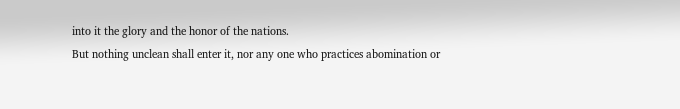into it the glory and the honor of the nations.
But nothing unclean shall enter it, nor any one who practices abomination or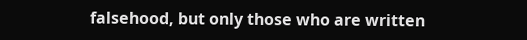falsehood, but only those who are written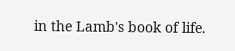in the Lamb's book of life.